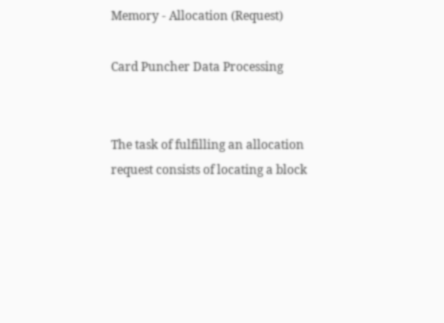Memory - Allocation (Request)

Card Puncher Data Processing


The task of fulfilling an allocation request consists of locating a block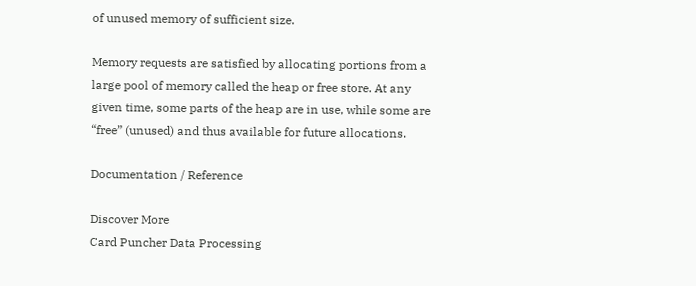of unused memory of sufficient size.

Memory requests are satisfied by allocating portions from a large pool of memory called the heap or free store. At any given time, some parts of the heap are in use, while some are “free” (unused) and thus available for future allocations.

Documentation / Reference

Discover More
Card Puncher Data Processing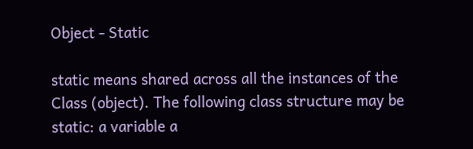Object - Static

static means shared across all the instances of the Class (object). The following class structure may be static: a variable a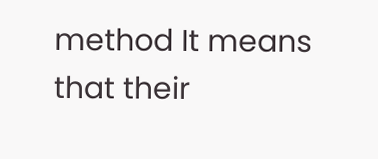method It means that their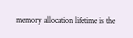memory allocation lifetime is the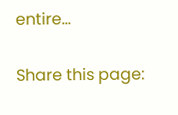entire...

Share this page: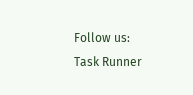Follow us:
Task Runner